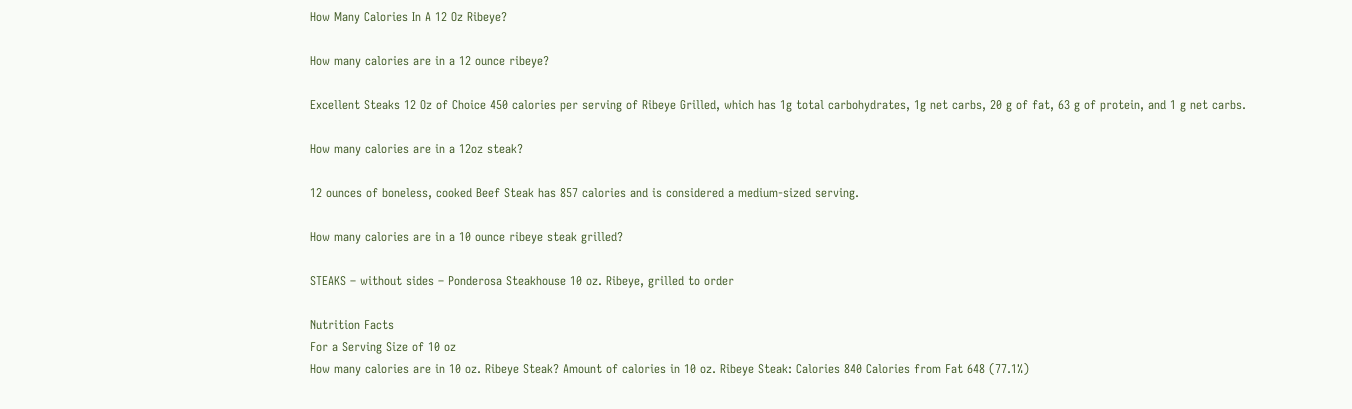How Many Calories In A 12 Oz Ribeye?

How many calories are in a 12 ounce ribeye?

Excellent Steaks 12 Oz of Choice 450 calories per serving of Ribeye Grilled, which has 1g total carbohydrates, 1g net carbs, 20 g of fat, 63 g of protein, and 1 g net carbs.

How many calories are in a 12oz steak?

12 ounces of boneless, cooked Beef Steak has 857 calories and is considered a medium-sized serving.

How many calories are in a 10 ounce ribeye steak grilled?

STEAKS – without sides – Ponderosa Steakhouse 10 oz. Ribeye, grilled to order

Nutrition Facts
For a Serving Size of 10 oz
How many calories are in 10 oz. Ribeye Steak? Amount of calories in 10 oz. Ribeye Steak: Calories 840 Calories from Fat 648 (77.1%)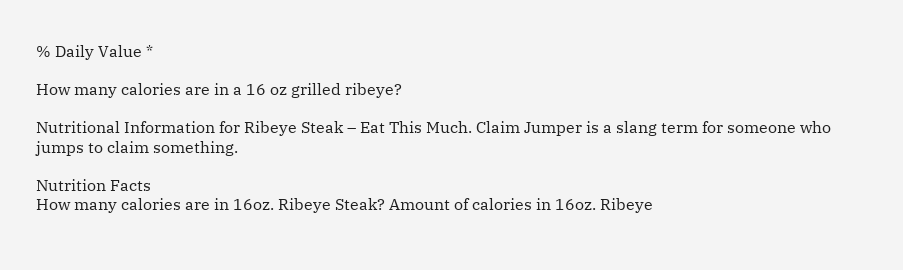% Daily Value *

How many calories are in a 16 oz grilled ribeye?

Nutritional Information for Ribeye Steak – Eat This Much. Claim Jumper is a slang term for someone who jumps to claim something.

Nutrition Facts
How many calories are in 16oz. Ribeye Steak? Amount of calories in 16oz. Ribeye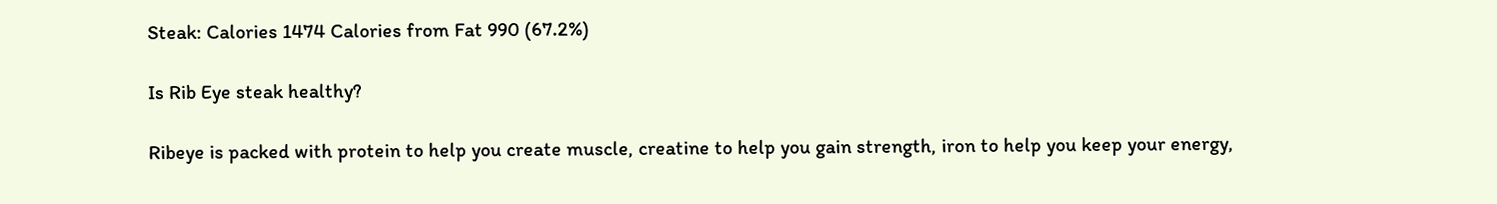Steak: Calories 1474 Calories from Fat 990 (67.2%)

Is Rib Eye steak healthy?

Ribeye is packed with protein to help you create muscle, creatine to help you gain strength, iron to help you keep your energy,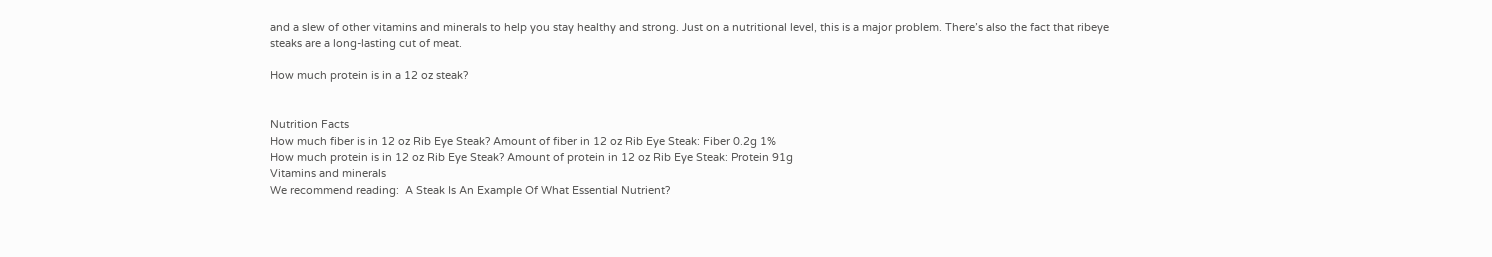and a slew of other vitamins and minerals to help you stay healthy and strong. Just on a nutritional level, this is a major problem. There’s also the fact that ribeye steaks are a long-lasting cut of meat.

How much protein is in a 12 oz steak?


Nutrition Facts
How much fiber is in 12 oz Rib Eye Steak? Amount of fiber in 12 oz Rib Eye Steak: Fiber 0.2g 1%
How much protein is in 12 oz Rib Eye Steak? Amount of protein in 12 oz Rib Eye Steak: Protein 91g
Vitamins and minerals
We recommend reading:  A Steak Is An Example Of What Essential Nutrient?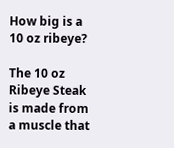How big is a 10 oz ribeye?

The 10 oz Ribeye Steak is made from a muscle that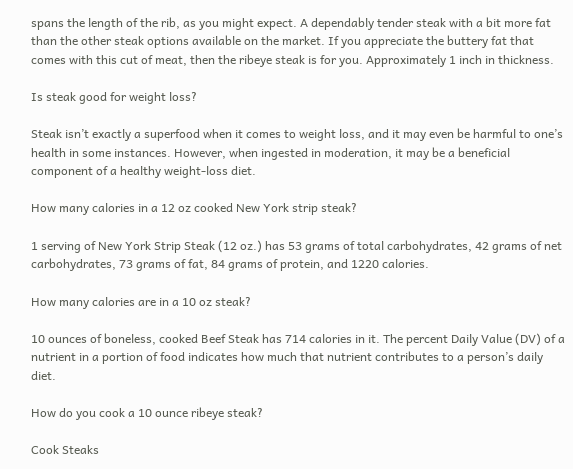spans the length of the rib, as you might expect. A dependably tender steak with a bit more fat than the other steak options available on the market. If you appreciate the buttery fat that comes with this cut of meat, then the ribeye steak is for you. Approximately 1 inch in thickness.

Is steak good for weight loss?

Steak isn’t exactly a superfood when it comes to weight loss, and it may even be harmful to one’s health in some instances. However, when ingested in moderation, it may be a beneficial component of a healthy weight-loss diet.

How many calories in a 12 oz cooked New York strip steak?

1 serving of New York Strip Steak (12 oz.) has 53 grams of total carbohydrates, 42 grams of net carbohydrates, 73 grams of fat, 84 grams of protein, and 1220 calories.

How many calories are in a 10 oz steak?

10 ounces of boneless, cooked Beef Steak has 714 calories in it. The percent Daily Value (DV) of a nutrient in a portion of food indicates how much that nutrient contributes to a person’s daily diet.

How do you cook a 10 ounce ribeye steak?

Cook Steaks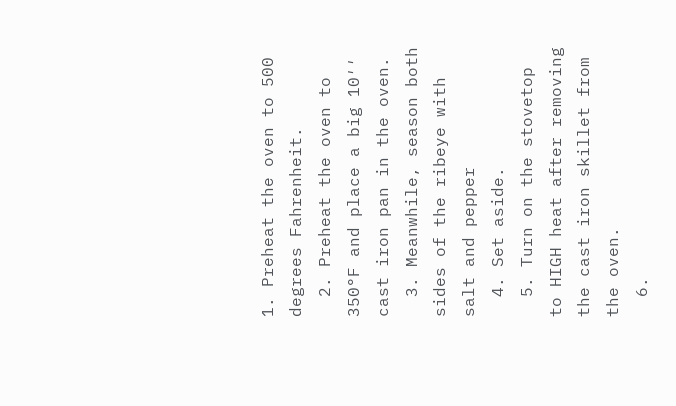1. Preheat the oven to 500 degrees Fahrenheit.
  2. Preheat the oven to 350°F and place a big 10′′ cast iron pan in the oven.
  3. Meanwhile, season both sides of the ribeye with salt and pepper
  4. Set aside.
  5. Turn on the stovetop to HIGH heat after removing the cast iron skillet from the oven.
  6.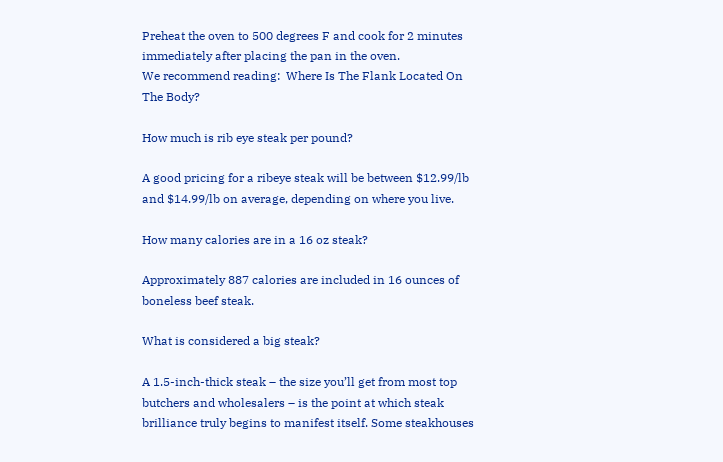Preheat the oven to 500 degrees F and cook for 2 minutes immediately after placing the pan in the oven.
We recommend reading:  Where Is The Flank Located On The Body?

How much is rib eye steak per pound?

A good pricing for a ribeye steak will be between $12.99/lb and $14.99/lb on average, depending on where you live.

How many calories are in a 16 oz steak?

Approximately 887 calories are included in 16 ounces of boneless beef steak.

What is considered a big steak?

A 1.5-inch-thick steak – the size you’ll get from most top butchers and wholesalers – is the point at which steak brilliance truly begins to manifest itself. Some steakhouses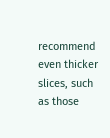recommend even thicker slices, such as those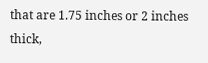that are 1.75 inches or 2 inches thick,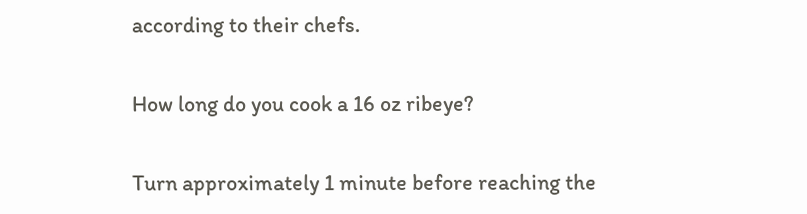according to their chefs.

How long do you cook a 16 oz ribeye?

Turn approximately 1 minute before reaching the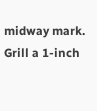midway mark. Grill a 1-inch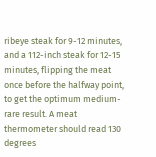ribeye steak for 9-12 minutes, and a 112-inch steak for 12-15 minutes, flipping the meat once before the halfway point, to get the optimum medium-rare result. A meat thermometer should read 130 degrees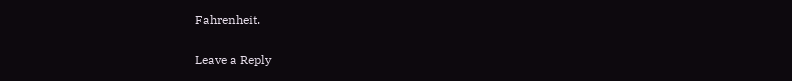Fahrenheit.

Leave a Reply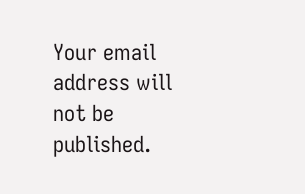Your email address will not be published.